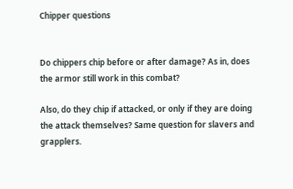Chipper questions


Do chippers chip before or after damage? As in, does the armor still work in this combat?

Also, do they chip if attacked, or only if they are doing the attack themselves? Same question for slavers and grapplers.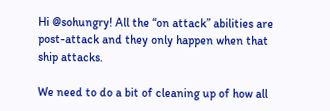Hi @sohungry! All the “on attack” abilities are post-attack and they only happen when that ship attacks.

We need to do a bit of cleaning up of how all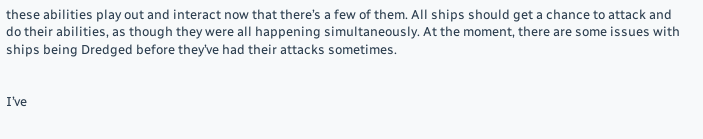these abilities play out and interact now that there’s a few of them. All ships should get a chance to attack and do their abilities, as though they were all happening simultaneously. At the moment, there are some issues with ships being Dredged before they’ve had their attacks sometimes.


I’ve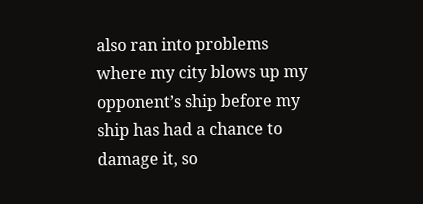also ran into problems where my city blows up my opponent’s ship before my ship has had a chance to damage it, so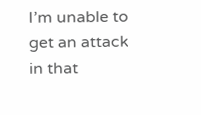I’m unable to get an attack in that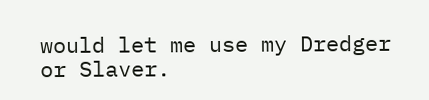would let me use my Dredger or Slaver.